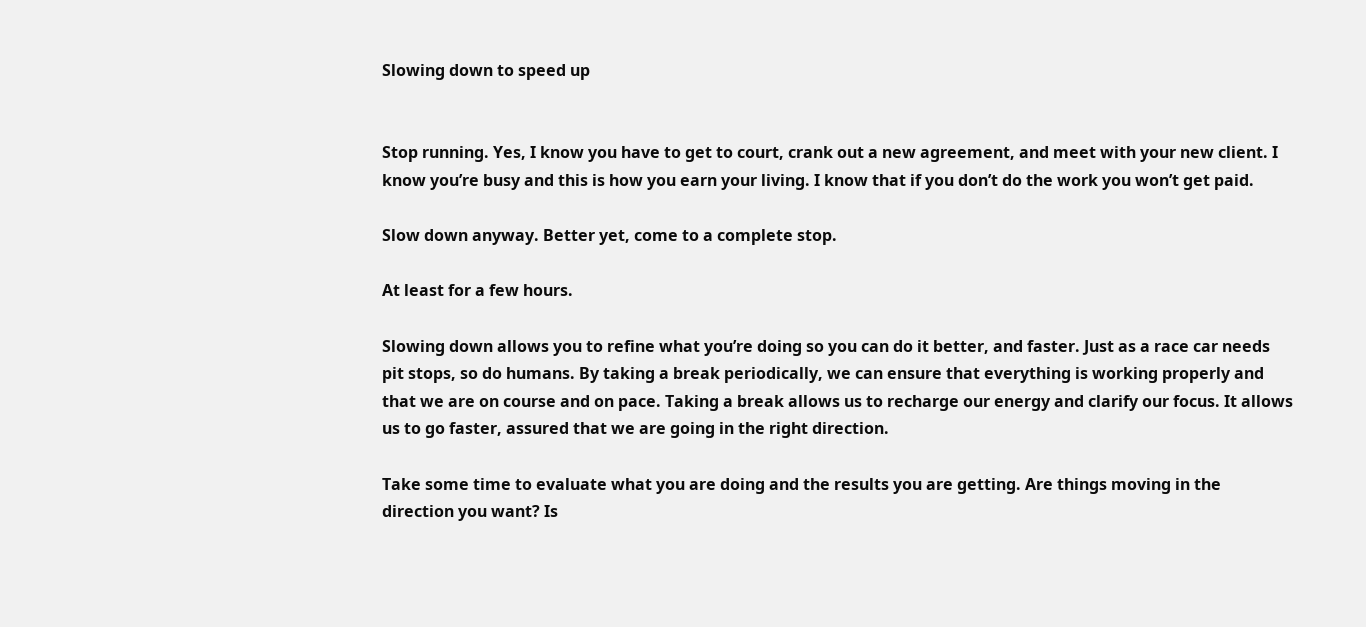Slowing down to speed up


Stop running. Yes, I know you have to get to court, crank out a new agreement, and meet with your new client. I know you’re busy and this is how you earn your living. I know that if you don’t do the work you won’t get paid.

Slow down anyway. Better yet, come to a complete stop.

At least for a few hours.

Slowing down allows you to refine what you’re doing so you can do it better, and faster. Just as a race car needs pit stops, so do humans. By taking a break periodically, we can ensure that everything is working properly and that we are on course and on pace. Taking a break allows us to recharge our energy and clarify our focus. It allows us to go faster, assured that we are going in the right direction.

Take some time to evaluate what you are doing and the results you are getting. Are things moving in the direction you want? Is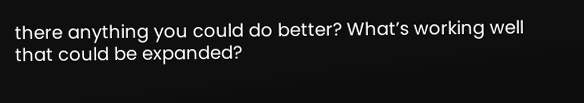there anything you could do better? What’s working well that could be expanded?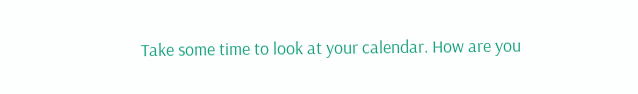Take some time to look at your calendar. How are you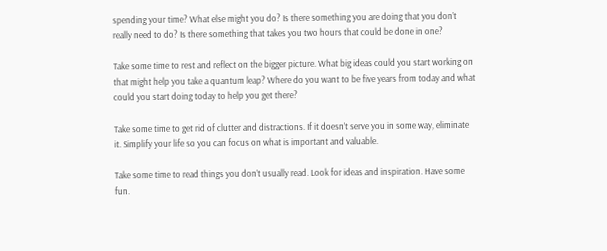spending your time? What else might you do? Is there something you are doing that you don’t really need to do? Is there something that takes you two hours that could be done in one?

Take some time to rest and reflect on the bigger picture. What big ideas could you start working on that might help you take a quantum leap? Where do you want to be five years from today and what could you start doing today to help you get there?

Take some time to get rid of clutter and distractions. If it doesn’t serve you in some way, eliminate it. Simplify your life so you can focus on what is important and valuable.

Take some time to read things you don’t usually read. Look for ideas and inspiration. Have some fun.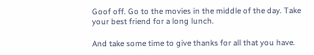Goof off. Go to the movies in the middle of the day. Take your best friend for a long lunch.

And take some time to give thanks for all that you have.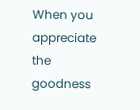When you appreciate the goodness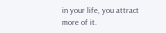in your life, you attract more of it.